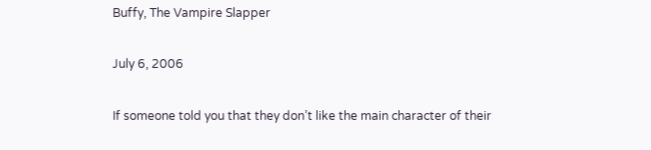Buffy, The Vampire Slapper

July 6, 2006

If someone told you that they don’t like the main character of their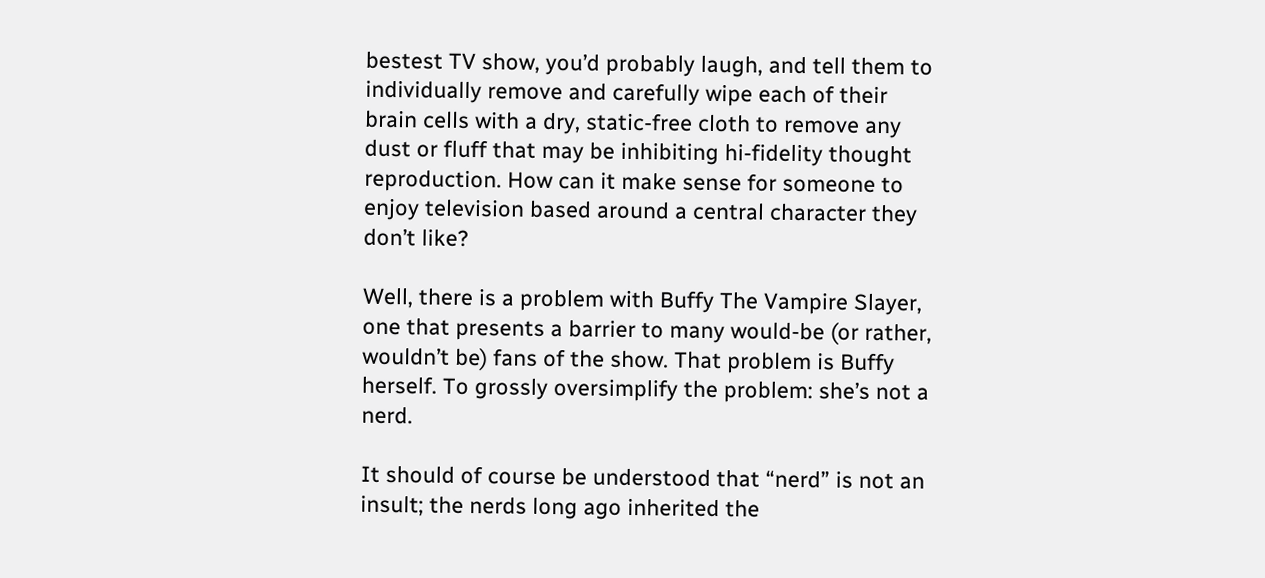bestest TV show, you’d probably laugh, and tell them to individually remove and carefully wipe each of their brain cells with a dry, static-free cloth to remove any dust or fluff that may be inhibiting hi-fidelity thought reproduction. How can it make sense for someone to enjoy television based around a central character they don’t like?

Well, there is a problem with Buffy The Vampire Slayer, one that presents a barrier to many would-be (or rather, wouldn’t be) fans of the show. That problem is Buffy herself. To grossly oversimplify the problem: she’s not a nerd.

It should of course be understood that “nerd” is not an insult; the nerds long ago inherited the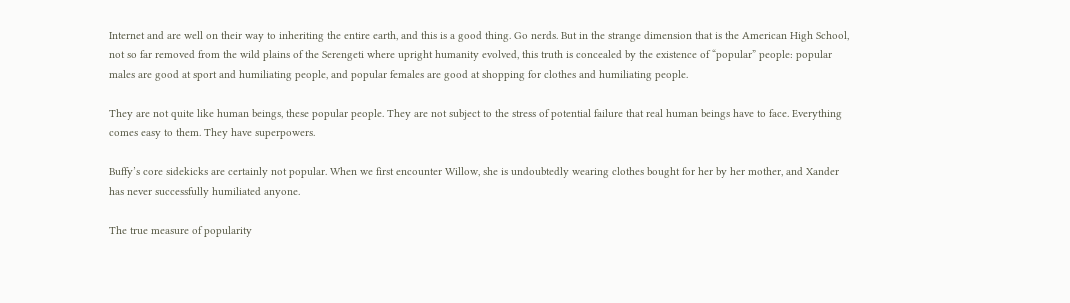Internet and are well on their way to inheriting the entire earth, and this is a good thing. Go nerds. But in the strange dimension that is the American High School, not so far removed from the wild plains of the Serengeti where upright humanity evolved, this truth is concealed by the existence of “popular” people: popular males are good at sport and humiliating people, and popular females are good at shopping for clothes and humiliating people.

They are not quite like human beings, these popular people. They are not subject to the stress of potential failure that real human beings have to face. Everything comes easy to them. They have superpowers.

Buffy’s core sidekicks are certainly not popular. When we first encounter Willow, she is undoubtedly wearing clothes bought for her by her mother, and Xander has never successfully humiliated anyone.

The true measure of popularity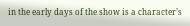in the early days of the show is a character’s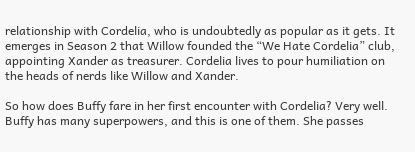relationship with Cordelia, who is undoubtedly as popular as it gets. It emerges in Season 2 that Willow founded the “We Hate Cordelia” club, appointing Xander as treasurer. Cordelia lives to pour humiliation on the heads of nerds like Willow and Xander.

So how does Buffy fare in her first encounter with Cordelia? Very well. Buffy has many superpowers, and this is one of them. She passes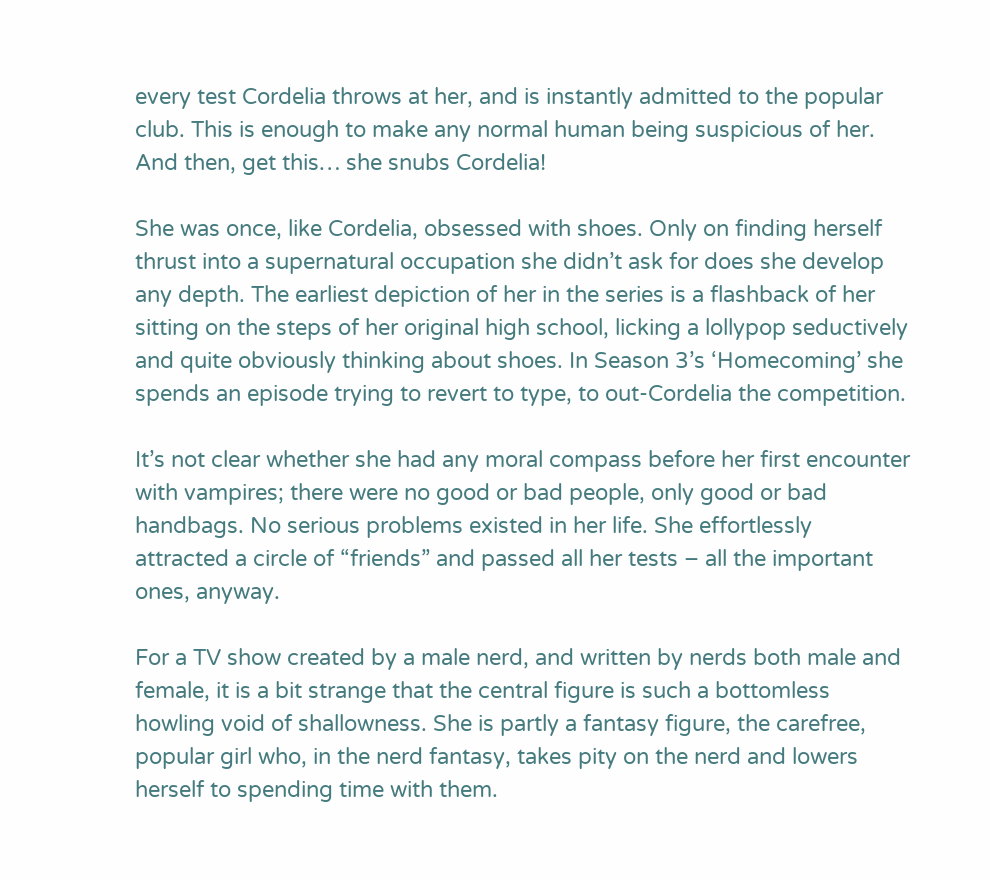every test Cordelia throws at her, and is instantly admitted to the popular club. This is enough to make any normal human being suspicious of her. And then, get this… she snubs Cordelia!

She was once, like Cordelia, obsessed with shoes. Only on finding herself thrust into a supernatural occupation she didn’t ask for does she develop any depth. The earliest depiction of her in the series is a flashback of her sitting on the steps of her original high school, licking a lollypop seductively and quite obviously thinking about shoes. In Season 3’s ‘Homecoming’ she spends an episode trying to revert to type, to out-Cordelia the competition.

It’s not clear whether she had any moral compass before her first encounter with vampires; there were no good or bad people, only good or bad handbags. No serious problems existed in her life. She effortlessly attracted a circle of “friends” and passed all her tests – all the important ones, anyway.

For a TV show created by a male nerd, and written by nerds both male and female, it is a bit strange that the central figure is such a bottomless howling void of shallowness. She is partly a fantasy figure, the carefree, popular girl who, in the nerd fantasy, takes pity on the nerd and lowers herself to spending time with them.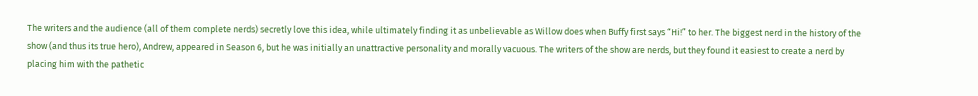The writers and the audience (all of them complete nerds) secretly love this idea, while ultimately finding it as unbelievable as Willow does when Buffy first says “Hi!” to her. The biggest nerd in the history of the show (and thus its true hero), Andrew, appeared in Season 6, but he was initially an unattractive personality and morally vacuous. The writers of the show are nerds, but they found it easiest to create a nerd by placing him with the pathetic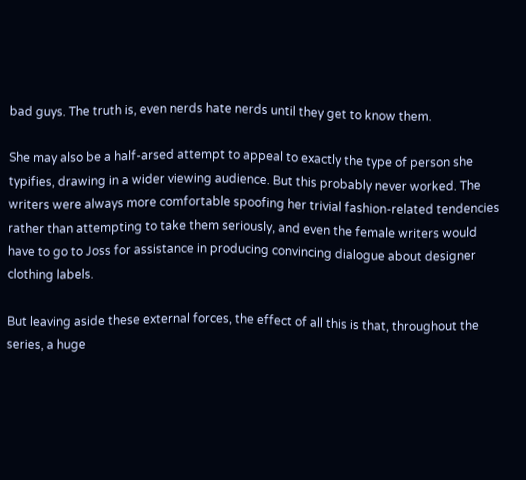bad guys. The truth is, even nerds hate nerds until they get to know them.

She may also be a half-arsed attempt to appeal to exactly the type of person she typifies, drawing in a wider viewing audience. But this probably never worked. The writers were always more comfortable spoofing her trivial fashion-related tendencies rather than attempting to take them seriously, and even the female writers would have to go to Joss for assistance in producing convincing dialogue about designer clothing labels.

But leaving aside these external forces, the effect of all this is that, throughout the series, a huge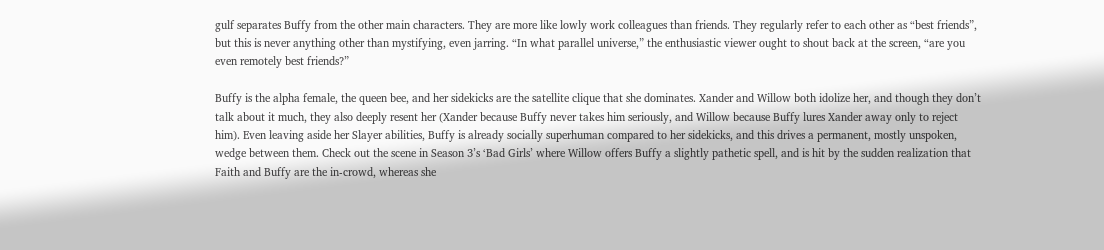gulf separates Buffy from the other main characters. They are more like lowly work colleagues than friends. They regularly refer to each other as “best friends”, but this is never anything other than mystifying, even jarring. “In what parallel universe,” the enthusiastic viewer ought to shout back at the screen, “are you even remotely best friends?”

Buffy is the alpha female, the queen bee, and her sidekicks are the satellite clique that she dominates. Xander and Willow both idolize her, and though they don’t talk about it much, they also deeply resent her (Xander because Buffy never takes him seriously, and Willow because Buffy lures Xander away only to reject him). Even leaving aside her Slayer abilities, Buffy is already socially superhuman compared to her sidekicks, and this drives a permanent, mostly unspoken, wedge between them. Check out the scene in Season 3’s ‘Bad Girls’ where Willow offers Buffy a slightly pathetic spell, and is hit by the sudden realization that Faith and Buffy are the in-crowd, whereas she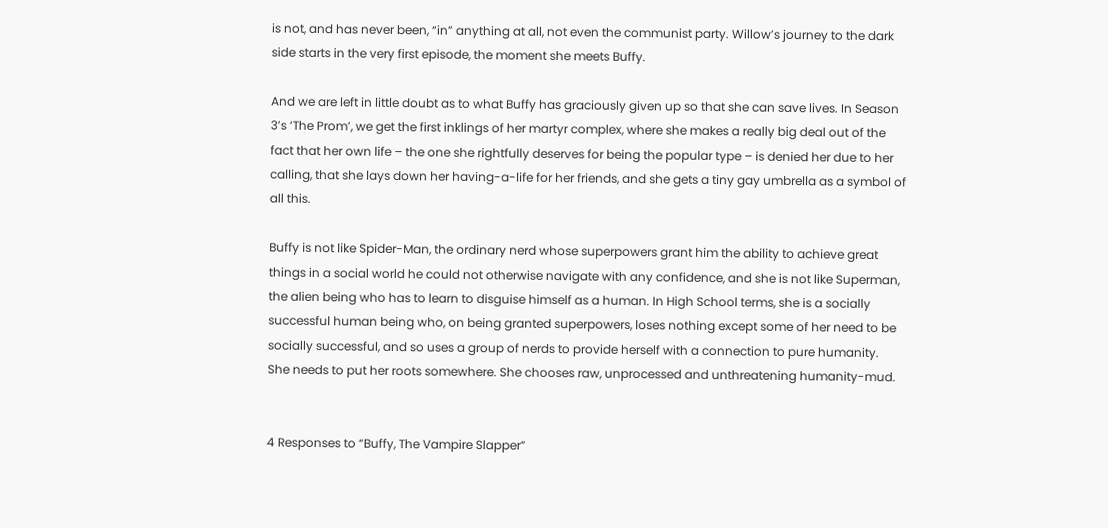is not, and has never been, “in” anything at all, not even the communist party. Willow’s journey to the dark side starts in the very first episode, the moment she meets Buffy.

And we are left in little doubt as to what Buffy has graciously given up so that she can save lives. In Season 3’s ‘The Prom’, we get the first inklings of her martyr complex, where she makes a really big deal out of the fact that her own life – the one she rightfully deserves for being the popular type – is denied her due to her calling, that she lays down her having-a-life for her friends, and she gets a tiny gay umbrella as a symbol of all this.

Buffy is not like Spider-Man, the ordinary nerd whose superpowers grant him the ability to achieve great things in a social world he could not otherwise navigate with any confidence, and she is not like Superman, the alien being who has to learn to disguise himself as a human. In High School terms, she is a socially successful human being who, on being granted superpowers, loses nothing except some of her need to be socially successful, and so uses a group of nerds to provide herself with a connection to pure humanity.
She needs to put her roots somewhere. She chooses raw, unprocessed and unthreatening humanity-mud.


4 Responses to “Buffy, The Vampire Slapper”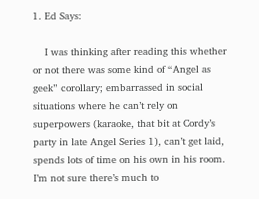1. Ed Says:

    I was thinking after reading this whether or not there was some kind of “Angel as geek” corollary; embarrassed in social situations where he can’t rely on superpowers (karaoke, that bit at Cordy’s party in late Angel Series 1), can’t get laid, spends lots of time on his own in his room. I’m not sure there’s much to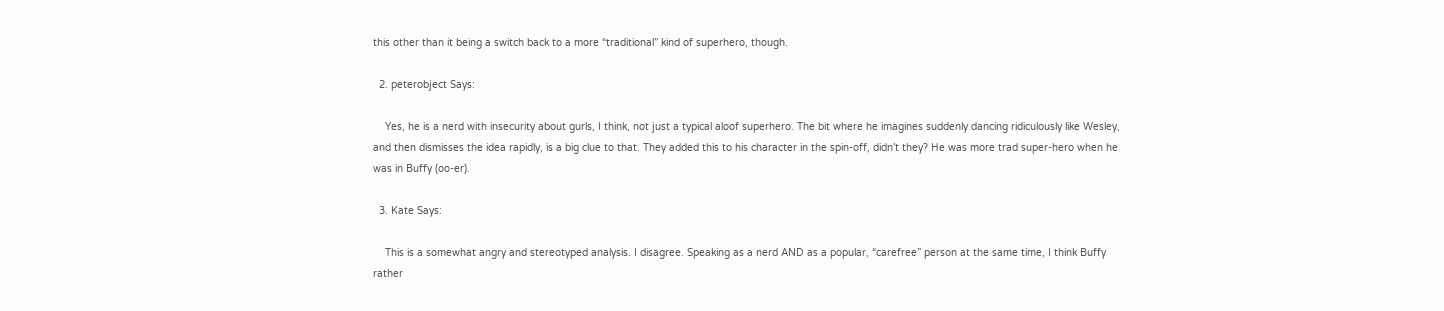this other than it being a switch back to a more “traditional” kind of superhero, though.

  2. peterobject Says:

    Yes, he is a nerd with insecurity about gurls, I think, not just a typical aloof superhero. The bit where he imagines suddenly dancing ridiculously like Wesley, and then dismisses the idea rapidly, is a big clue to that. They added this to his character in the spin-off, didn’t they? He was more trad super-hero when he was in Buffy (oo-er).

  3. Kate Says:

    This is a somewhat angry and stereotyped analysis. I disagree. Speaking as a nerd AND as a popular, “carefree” person at the same time, I think Buffy rather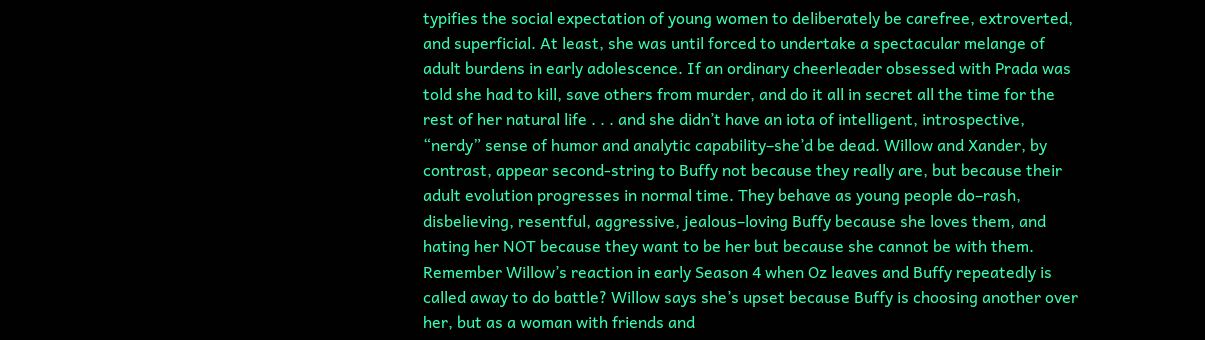typifies the social expectation of young women to deliberately be carefree, extroverted, and superficial. At least, she was until forced to undertake a spectacular melange of adult burdens in early adolescence. If an ordinary cheerleader obsessed with Prada was told she had to kill, save others from murder, and do it all in secret all the time for the rest of her natural life . . . and she didn’t have an iota of intelligent, introspective, “nerdy” sense of humor and analytic capability–she’d be dead. Willow and Xander, by contrast, appear second-string to Buffy not because they really are, but because their adult evolution progresses in normal time. They behave as young people do–rash, disbelieving, resentful, aggressive, jealous–loving Buffy because she loves them, and hating her NOT because they want to be her but because she cannot be with them. Remember Willow’s reaction in early Season 4 when Oz leaves and Buffy repeatedly is called away to do battle? Willow says she’s upset because Buffy is choosing another over her, but as a woman with friends and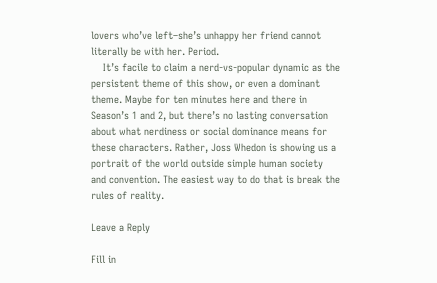lovers who’ve left–she’s unhappy her friend cannot literally be with her. Period.
    It’s facile to claim a nerd-vs-popular dynamic as the persistent theme of this show, or even a dominant theme. Maybe for ten minutes here and there in Season’s 1 and 2, but there’s no lasting conversation about what nerdiness or social dominance means for these characters. Rather, Joss Whedon is showing us a portrait of the world outside simple human society and convention. The easiest way to do that is break the rules of reality.

Leave a Reply

Fill in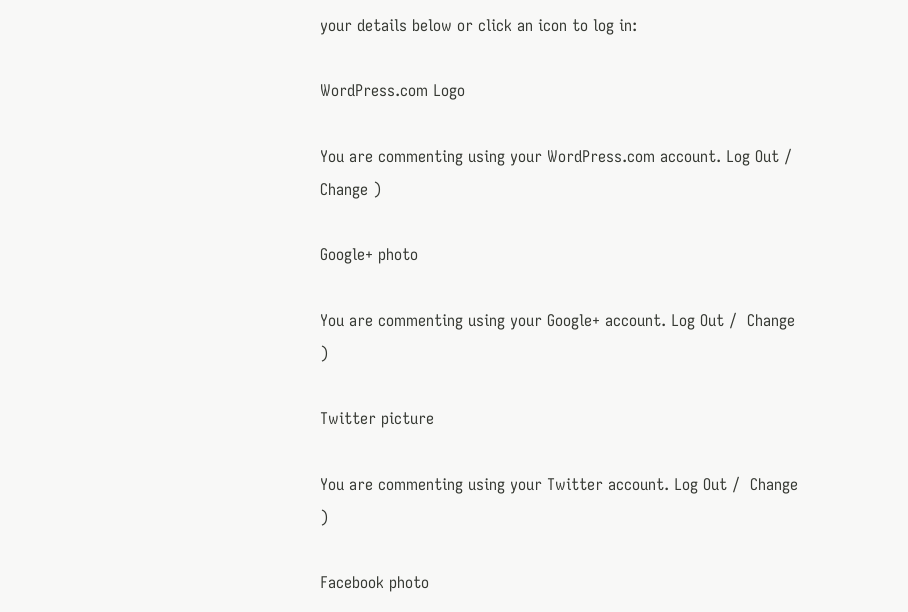your details below or click an icon to log in:

WordPress.com Logo

You are commenting using your WordPress.com account. Log Out /  Change )

Google+ photo

You are commenting using your Google+ account. Log Out /  Change )

Twitter picture

You are commenting using your Twitter account. Log Out /  Change )

Facebook photo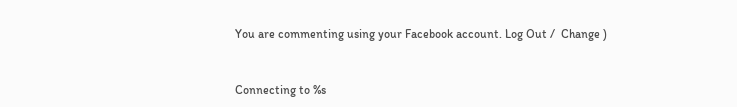You are commenting using your Facebook account. Log Out /  Change )


Connecting to %s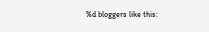%d bloggers like this: